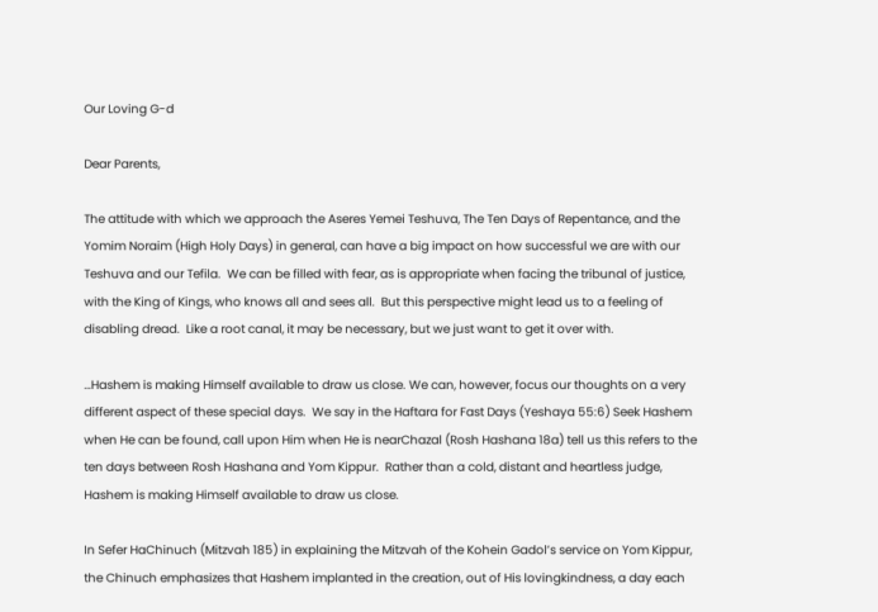Our Loving G-d

Dear Parents,

The attitude with which we approach the Aseres Yemei Teshuva, The Ten Days of Repentance, and the Yomim Noraim (High Holy Days) in general, can have a big impact on how successful we are with our Teshuva and our Tefila.  We can be filled with fear, as is appropriate when facing the tribunal of justice, with the King of Kings, who knows all and sees all.  But this perspective might lead us to a feeling of disabling dread.  Like a root canal, it may be necessary, but we just want to get it over with.

…Hashem is making Himself available to draw us close. We can, however, focus our thoughts on a very different aspect of these special days.  We say in the Haftara for Fast Days (Yeshaya 55:6) Seek Hashem when He can be found, call upon Him when He is nearChazal (Rosh Hashana 18a) tell us this refers to the ten days between Rosh Hashana and Yom Kippur.  Rather than a cold, distant and heartless judge, Hashem is making Himself available to draw us close.

In Sefer HaChinuch (Mitzvah 185) in explaining the Mitzvah of the Kohein Gadol’s service on Yom Kippur, the Chinuch emphasizes that Hashem implanted in the creation, out of His lovingkindness, a day each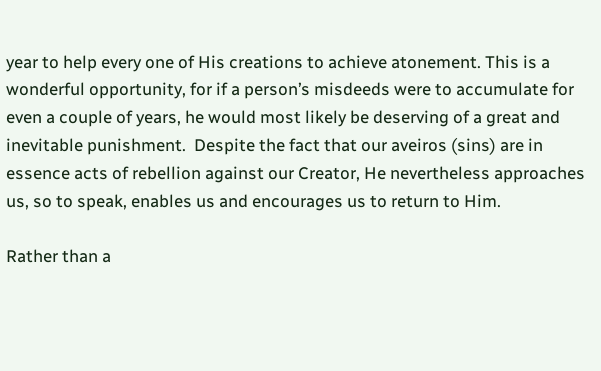year to help every one of His creations to achieve atonement. This is a wonderful opportunity, for if a person’s misdeeds were to accumulate for even a couple of years, he would most likely be deserving of a great and inevitable punishment.  Despite the fact that our aveiros (sins) are in essence acts of rebellion against our Creator, He nevertheless approaches us, so to speak, enables us and encourages us to return to Him.

Rather than a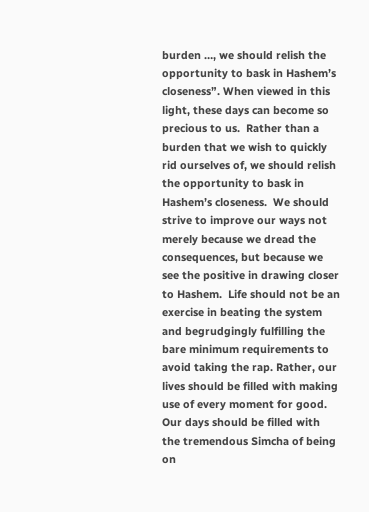burden …, we should relish the opportunity to bask in Hashem’s closeness”. When viewed in this light, these days can become so precious to us.  Rather than a burden that we wish to quickly rid ourselves of, we should relish the opportunity to bask in Hashem’s closeness.  We should strive to improve our ways not merely because we dread the consequences, but because we see the positive in drawing closer to Hashem.  Life should not be an exercise in beating the system and begrudgingly fulfilling the bare minimum requirements to avoid taking the rap. Rather, our lives should be filled with making use of every moment for good.  Our days should be filled with the tremendous Simcha of being on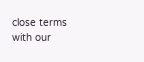close terms with our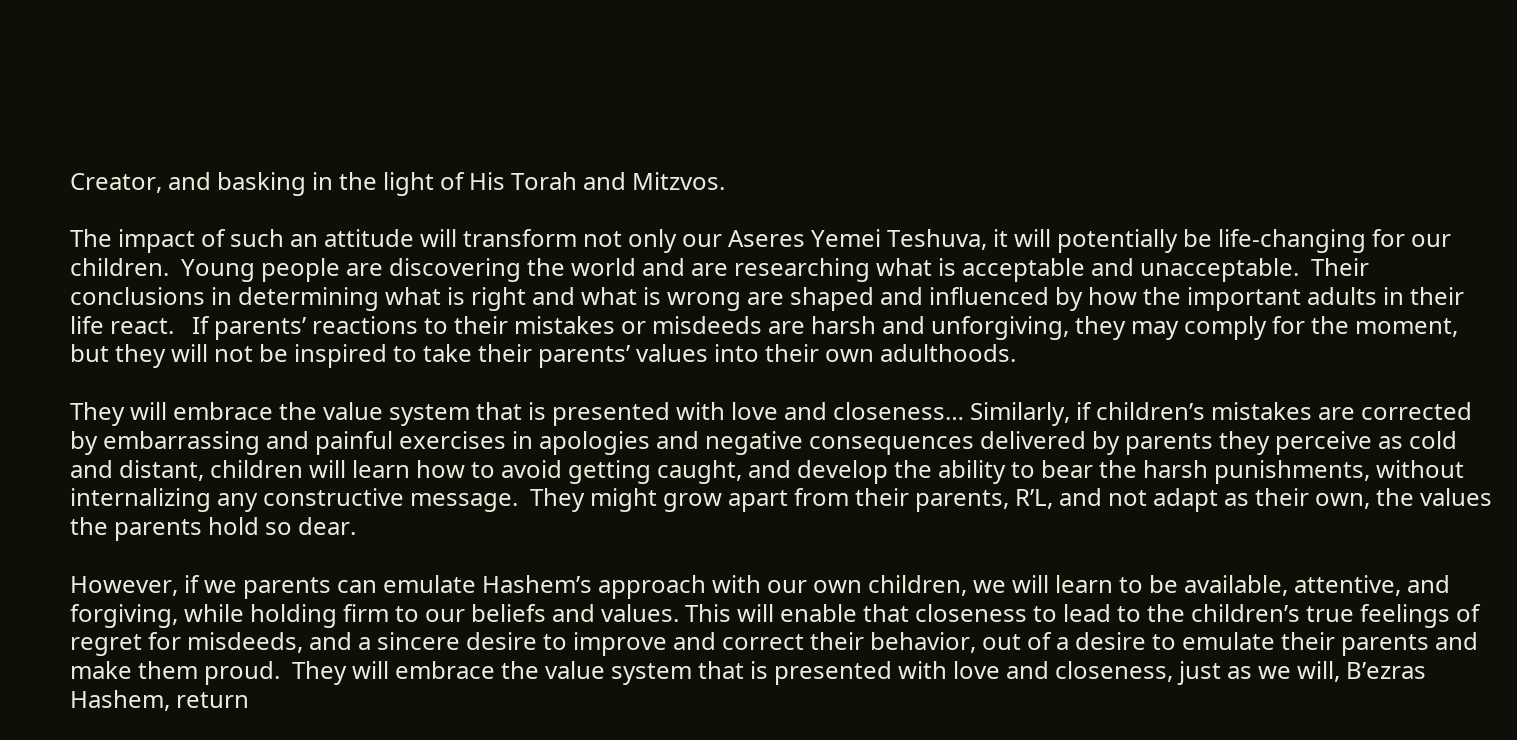Creator, and basking in the light of His Torah and Mitzvos.

The impact of such an attitude will transform not only our Aseres Yemei Teshuva, it will potentially be life-changing for our children.  Young people are discovering the world and are researching what is acceptable and unacceptable.  Their conclusions in determining what is right and what is wrong are shaped and influenced by how the important adults in their life react.   If parents’ reactions to their mistakes or misdeeds are harsh and unforgiving, they may comply for the moment, but they will not be inspired to take their parents’ values into their own adulthoods.

They will embrace the value system that is presented with love and closeness… Similarly, if children’s mistakes are corrected by embarrassing and painful exercises in apologies and negative consequences delivered by parents they perceive as cold and distant, children will learn how to avoid getting caught, and develop the ability to bear the harsh punishments, without internalizing any constructive message.  They might grow apart from their parents, R’L, and not adapt as their own, the values the parents hold so dear.

However, if we parents can emulate Hashem’s approach with our own children, we will learn to be available, attentive, and forgiving, while holding firm to our beliefs and values. This will enable that closeness to lead to the children’s true feelings of regret for misdeeds, and a sincere desire to improve and correct their behavior, out of a desire to emulate their parents and make them proud.  They will embrace the value system that is presented with love and closeness, just as we will, B’ezras Hashem, return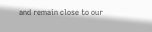and remain close to our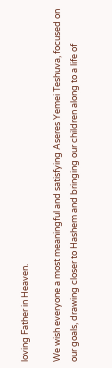loving Father in Heaven.

We wish everyone a most meaningful and satisfying Aseres Yemei Teshuva, focused on our goals, drawing closer to Hashem and bringing our children along to a life of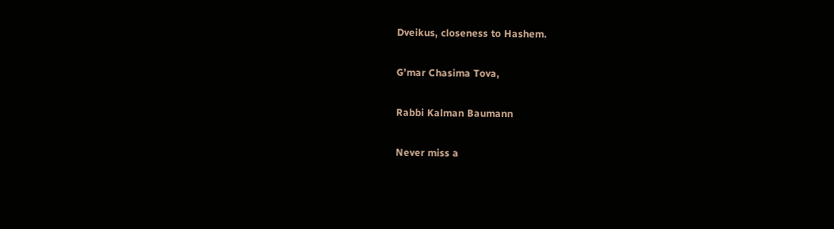Dveikus, closeness to Hashem.

G’mar Chasima Tova,

Rabbi Kalman Baumann

Never miss a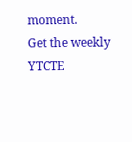moment.
Get the weekly YTCTE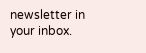newsletter in your inbox.